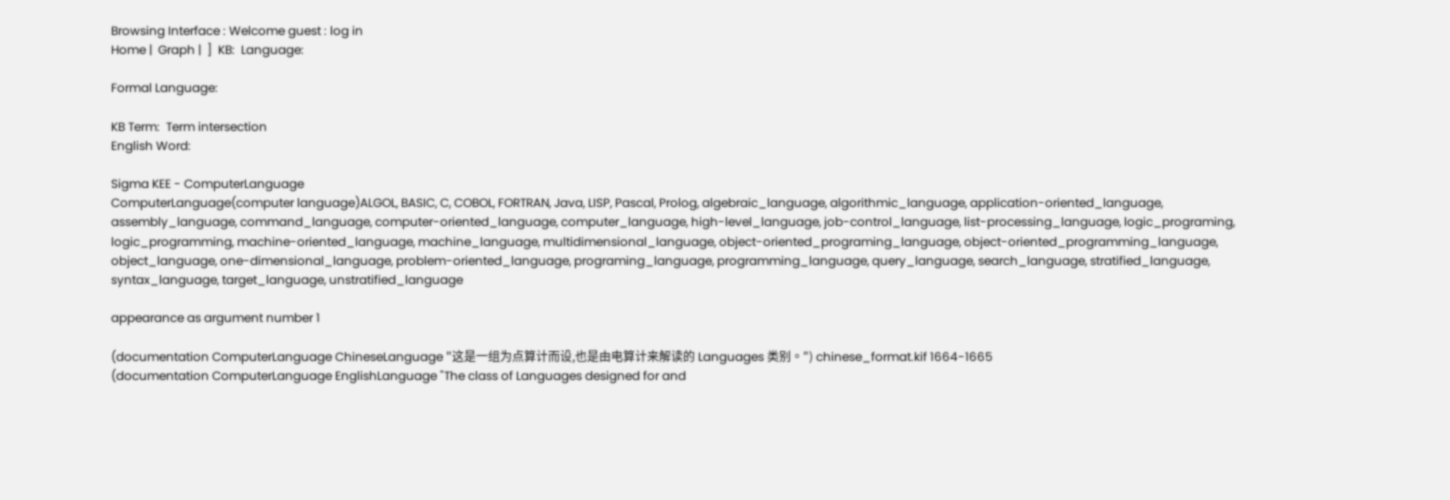Browsing Interface : Welcome guest : log in
Home |  Graph |  ]  KB:  Language:

Formal Language:

KB Term:  Term intersection
English Word:

Sigma KEE - ComputerLanguage
ComputerLanguage(computer language)ALGOL, BASIC, C, COBOL, FORTRAN, Java, LISP, Pascal, Prolog, algebraic_language, algorithmic_language, application-oriented_language, assembly_language, command_language, computer-oriented_language, computer_language, high-level_language, job-control_language, list-processing_language, logic_programing, logic_programming, machine-oriented_language, machine_language, multidimensional_language, object-oriented_programing_language, object-oriented_programming_language, object_language, one-dimensional_language, problem-oriented_language, programing_language, programming_language, query_language, search_language, stratified_language, syntax_language, target_language, unstratified_language

appearance as argument number 1

(documentation ComputerLanguage ChineseLanguage "这是一组为点算计而设,也是由电算计来解读的 Languages 类别。") chinese_format.kif 1664-1665
(documentation ComputerLanguage EnglishLanguage "The class of Languages designed for and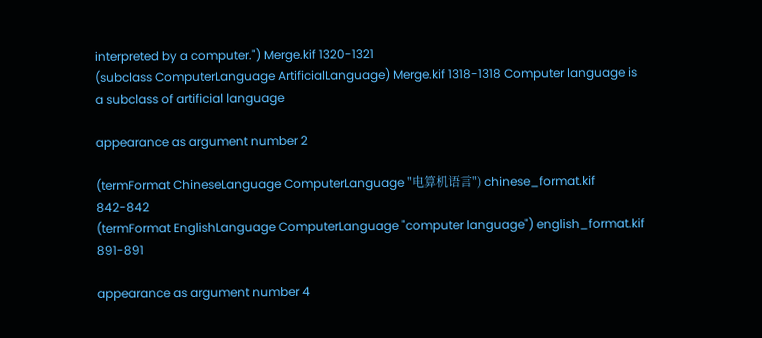interpreted by a computer.") Merge.kif 1320-1321
(subclass ComputerLanguage ArtificialLanguage) Merge.kif 1318-1318 Computer language is a subclass of artificial language

appearance as argument number 2

(termFormat ChineseLanguage ComputerLanguage "电算机语言") chinese_format.kif 842-842
(termFormat EnglishLanguage ComputerLanguage "computer language") english_format.kif 891-891

appearance as argument number 4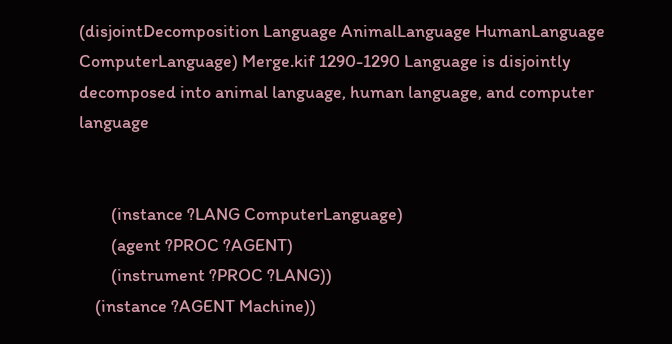(disjointDecomposition Language AnimalLanguage HumanLanguage ComputerLanguage) Merge.kif 1290-1290 Language is disjointly decomposed into animal language, human language, and computer language


        (instance ?LANG ComputerLanguage)
        (agent ?PROC ?AGENT)
        (instrument ?PROC ?LANG))
    (instance ?AGENT Machine))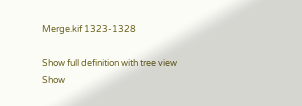Merge.kif 1323-1328

Show full definition with tree view
Show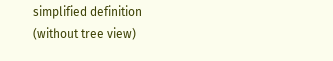simplified definition (without tree view)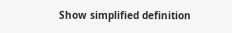Show simplified definition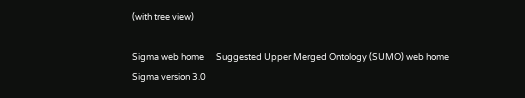(with tree view)

Sigma web home      Suggested Upper Merged Ontology (SUMO) web home
Sigma version 3.0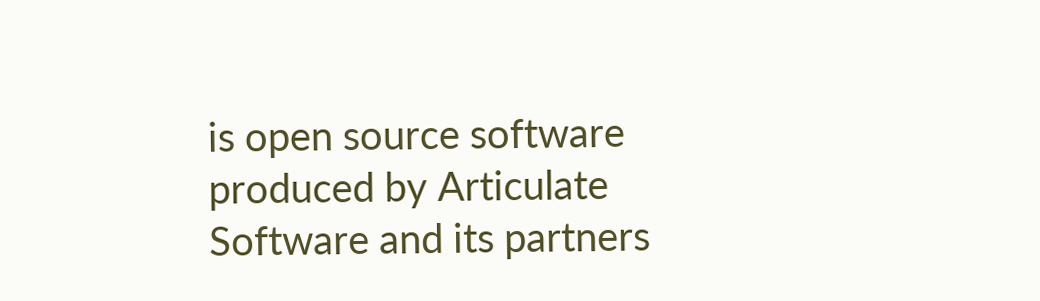is open source software produced by Articulate Software and its partners